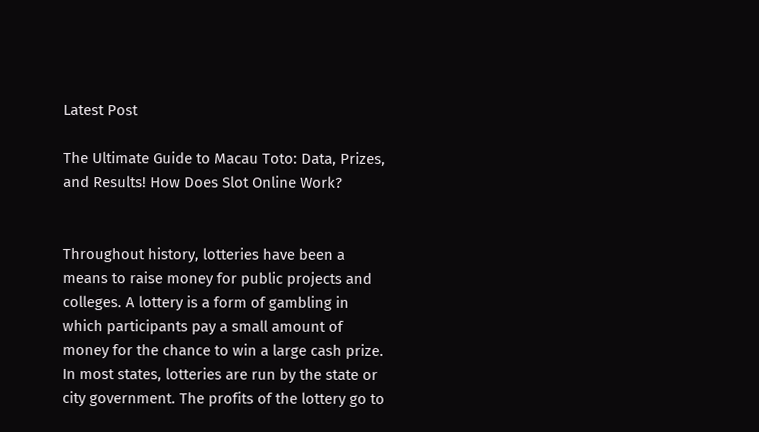Latest Post

The Ultimate Guide to Macau Toto: Data, Prizes, and Results! How Does Slot Online Work?


Throughout history, lotteries have been a means to raise money for public projects and colleges. A lottery is a form of gambling in which participants pay a small amount of money for the chance to win a large cash prize. In most states, lotteries are run by the state or city government. The profits of the lottery go to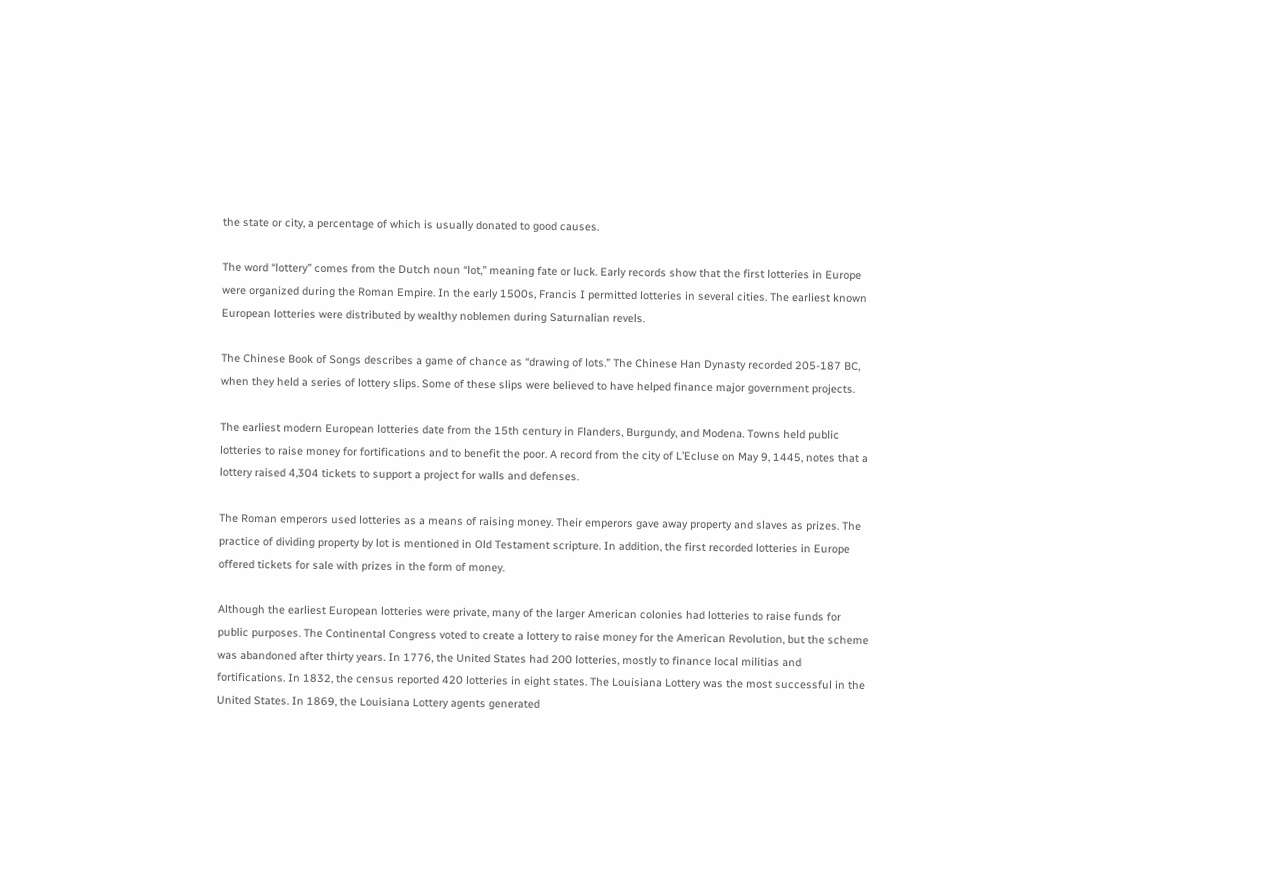the state or city, a percentage of which is usually donated to good causes.

The word “lottery” comes from the Dutch noun “lot,” meaning fate or luck. Early records show that the first lotteries in Europe were organized during the Roman Empire. In the early 1500s, Francis I permitted lotteries in several cities. The earliest known European lotteries were distributed by wealthy noblemen during Saturnalian revels.

The Chinese Book of Songs describes a game of chance as “drawing of lots.” The Chinese Han Dynasty recorded 205-187 BC, when they held a series of lottery slips. Some of these slips were believed to have helped finance major government projects.

The earliest modern European lotteries date from the 15th century in Flanders, Burgundy, and Modena. Towns held public lotteries to raise money for fortifications and to benefit the poor. A record from the city of L’Ecluse on May 9, 1445, notes that a lottery raised 4,304 tickets to support a project for walls and defenses.

The Roman emperors used lotteries as a means of raising money. Their emperors gave away property and slaves as prizes. The practice of dividing property by lot is mentioned in Old Testament scripture. In addition, the first recorded lotteries in Europe offered tickets for sale with prizes in the form of money.

Although the earliest European lotteries were private, many of the larger American colonies had lotteries to raise funds for public purposes. The Continental Congress voted to create a lottery to raise money for the American Revolution, but the scheme was abandoned after thirty years. In 1776, the United States had 200 lotteries, mostly to finance local militias and fortifications. In 1832, the census reported 420 lotteries in eight states. The Louisiana Lottery was the most successful in the United States. In 1869, the Louisiana Lottery agents generated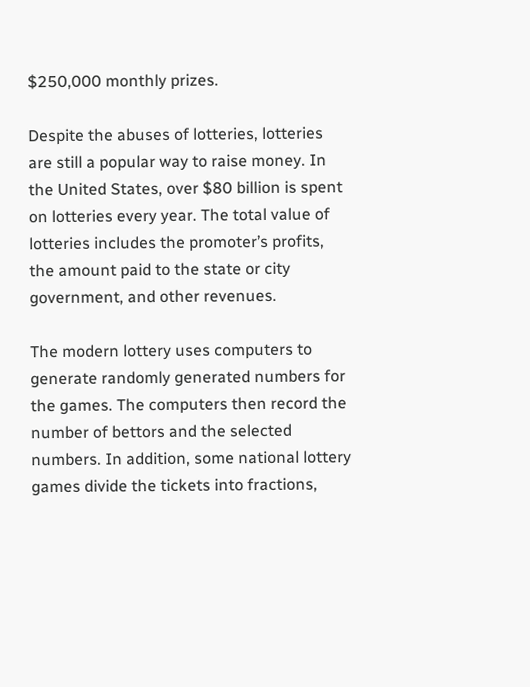$250,000 monthly prizes.

Despite the abuses of lotteries, lotteries are still a popular way to raise money. In the United States, over $80 billion is spent on lotteries every year. The total value of lotteries includes the promoter’s profits, the amount paid to the state or city government, and other revenues.

The modern lottery uses computers to generate randomly generated numbers for the games. The computers then record the number of bettors and the selected numbers. In addition, some national lottery games divide the tickets into fractions,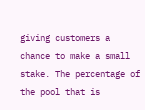giving customers a chance to make a small stake. The percentage of the pool that is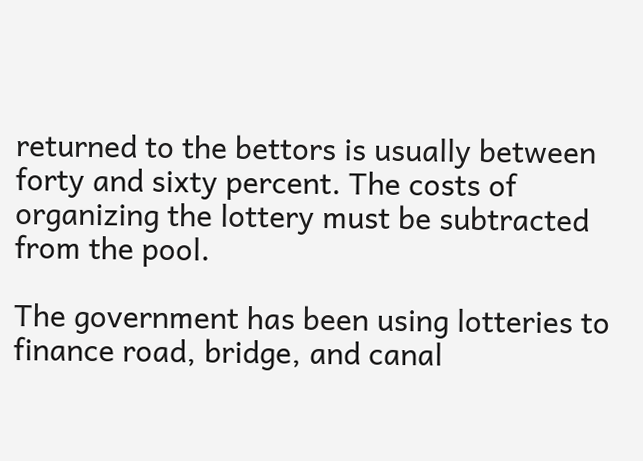returned to the bettors is usually between forty and sixty percent. The costs of organizing the lottery must be subtracted from the pool.

The government has been using lotteries to finance road, bridge, and canal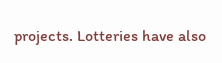projects. Lotteries have also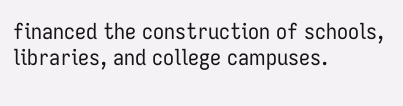financed the construction of schools, libraries, and college campuses.